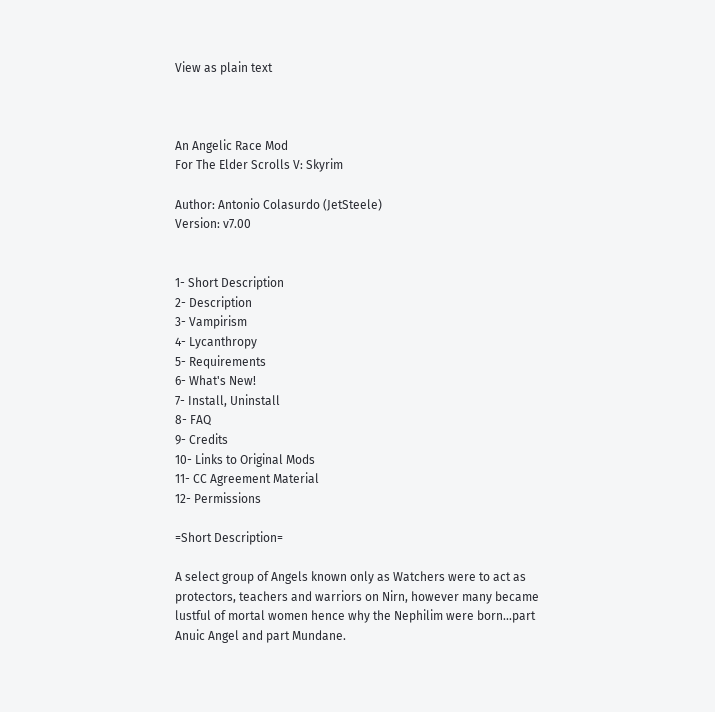View as plain text



An Angelic Race Mod
For The Elder Scrolls V: Skyrim

Author: Antonio Colasurdo (JetSteele)
Version: v7.00


1- Short Description
2- Description
3- Vampirism
4- Lycanthropy
5- Requirements
6- What's New!
7- Install, Uninstall
8- FAQ
9- Credits
10- Links to Original Mods
11- CC Agreement Material
12- Permissions

=Short Description=

A select group of Angels known only as Watchers were to act as protectors, teachers and warriors on Nirn, however many became lustful of mortal women hence why the Nephilim were born...part Anuic Angel and part Mundane.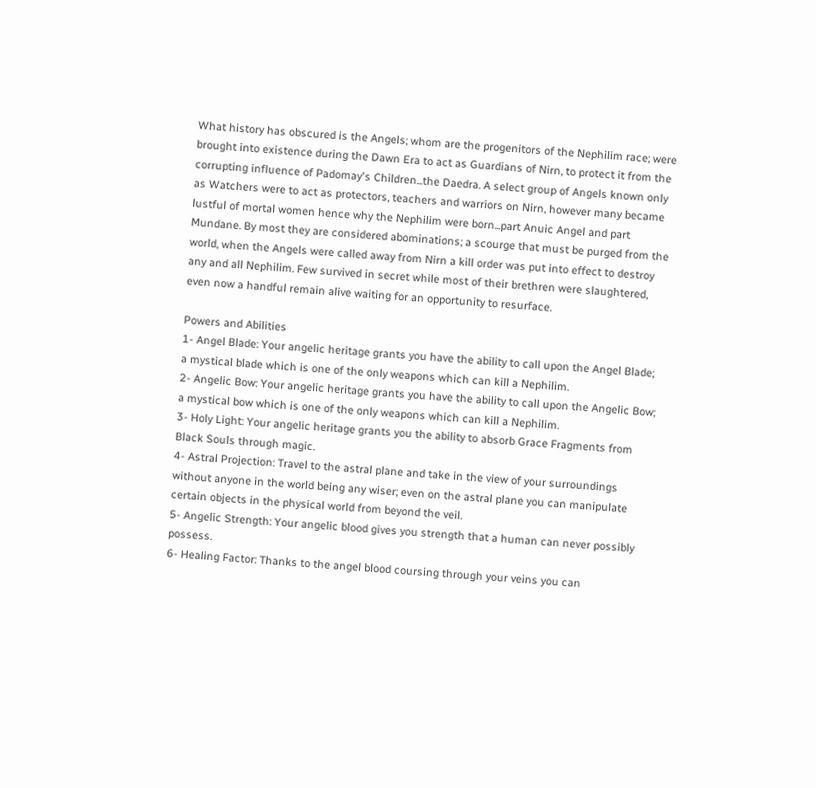What history has obscured is the Angels; whom are the progenitors of the Nephilim race; were brought into existence during the Dawn Era to act as Guardians of Nirn, to protect it from the corrupting influence of Padomay's Children...the Daedra. A select group of Angels known only as Watchers were to act as protectors, teachers and warriors on Nirn, however many became lustful of mortal women hence why the Nephilim were born...part Anuic Angel and part Mundane. By most they are considered abominations; a scourge that must be purged from the world, when the Angels were called away from Nirn a kill order was put into effect to destroy any and all Nephilim. Few survived in secret while most of their brethren were slaughtered, even now a handful remain alive waiting for an opportunity to resurface.

Powers and Abilities
1- Angel Blade: Your angelic heritage grants you have the ability to call upon the Angel Blade; a mystical blade which is one of the only weapons which can kill a Nephilim.
2- Angelic Bow: Your angelic heritage grants you have the ability to call upon the Angelic Bow; a mystical bow which is one of the only weapons which can kill a Nephilim.
3- Holy Light: Your angelic heritage grants you the ability to absorb Grace Fragments from Black Souls through magic.
4- Astral Projection: Travel to the astral plane and take in the view of your surroundings without anyone in the world being any wiser; even on the astral plane you can manipulate certain objects in the physical world from beyond the veil.
5- Angelic Strength: Your angelic blood gives you strength that a human can never possibly possess.
6- Healing Factor: Thanks to the angel blood coursing through your veins you can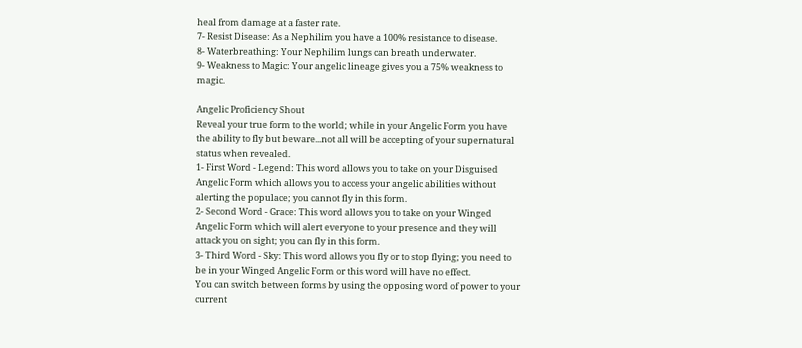heal from damage at a faster rate.
7- Resist Disease: As a Nephilim you have a 100% resistance to disease.
8- Waterbreathing: Your Nephilim lungs can breath underwater.
9- Weakness to Magic: Your angelic lineage gives you a 75% weakness to magic.

Angelic Proficiency Shout
Reveal your true form to the world; while in your Angelic Form you have the ability to fly but beware...not all will be accepting of your supernatural status when revealed.
1- First Word - Legend: This word allows you to take on your Disguised Angelic Form which allows you to access your angelic abilities without alerting the populace; you cannot fly in this form.
2- Second Word - Grace: This word allows you to take on your Winged Angelic Form which will alert everyone to your presence and they will attack you on sight; you can fly in this form.
3- Third Word - Sky: This word allows you fly or to stop flying; you need to be in your Winged Angelic Form or this word will have no effect.
You can switch between forms by using the opposing word of power to your current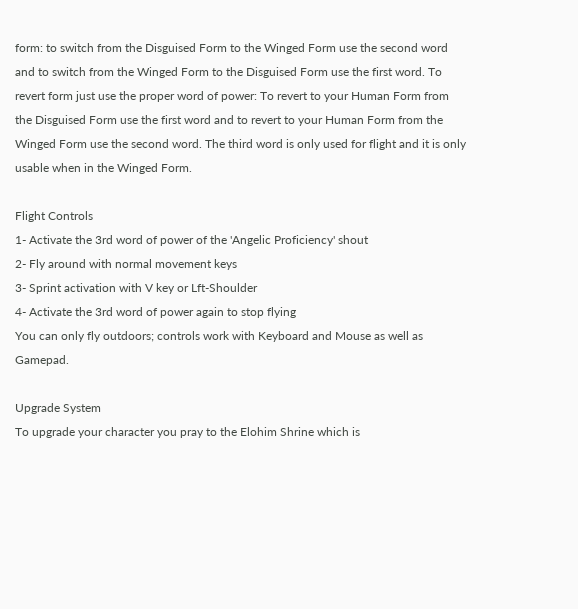form: to switch from the Disguised Form to the Winged Form use the second word and to switch from the Winged Form to the Disguised Form use the first word. To revert form just use the proper word of power: To revert to your Human Form from the Disguised Form use the first word and to revert to your Human Form from the Winged Form use the second word. The third word is only used for flight and it is only usable when in the Winged Form.

Flight Controls
1- Activate the 3rd word of power of the 'Angelic Proficiency' shout
2- Fly around with normal movement keys
3- Sprint activation with V key or Lft-Shoulder
4- Activate the 3rd word of power again to stop flying
You can only fly outdoors; controls work with Keyboard and Mouse as well as Gamepad.

Upgrade System
To upgrade your character you pray to the Elohim Shrine which is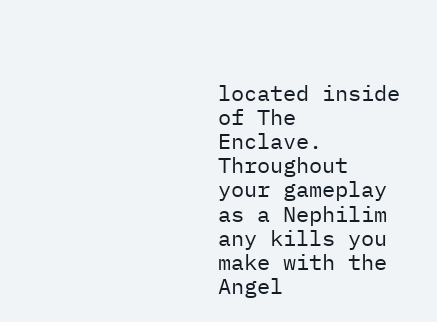located inside of The Enclave. Throughout your gameplay as a Nephilim any kills you make with the Angel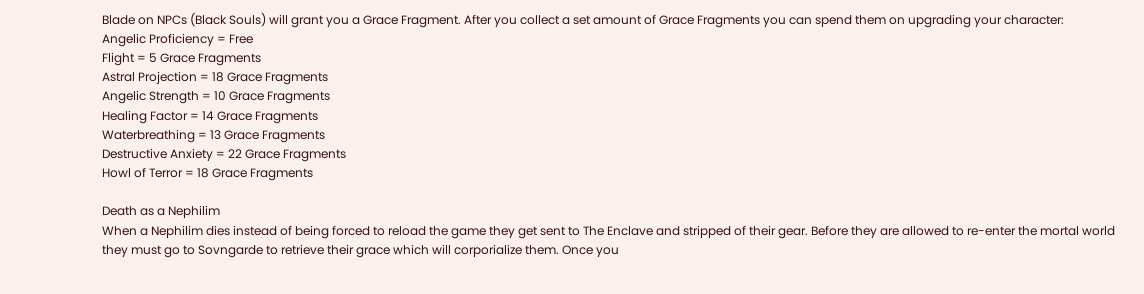Blade on NPCs (Black Souls) will grant you a Grace Fragment. After you collect a set amount of Grace Fragments you can spend them on upgrading your character:
Angelic Proficiency = Free
Flight = 5 Grace Fragments
Astral Projection = 18 Grace Fragments
Angelic Strength = 10 Grace Fragments
Healing Factor = 14 Grace Fragments
Waterbreathing = 13 Grace Fragments
Destructive Anxiety = 22 Grace Fragments
Howl of Terror = 18 Grace Fragments

Death as a Nephilim
When a Nephilim dies instead of being forced to reload the game they get sent to The Enclave and stripped of their gear. Before they are allowed to re-enter the mortal world they must go to Sovngarde to retrieve their grace which will corporialize them. Once you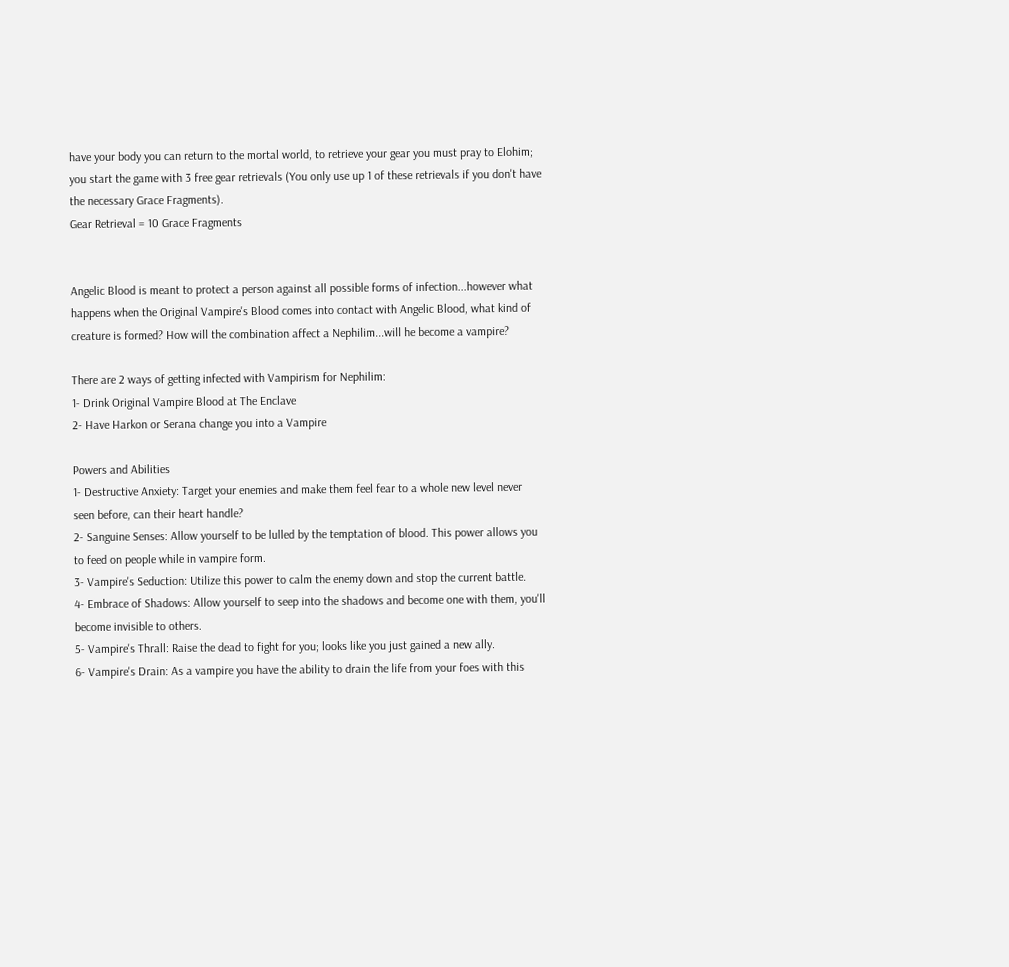have your body you can return to the mortal world, to retrieve your gear you must pray to Elohim; you start the game with 3 free gear retrievals (You only use up 1 of these retrievals if you don't have the necessary Grace Fragments).
Gear Retrieval = 10 Grace Fragments


Angelic Blood is meant to protect a person against all possible forms of infection...however what happens when the Original Vampire's Blood comes into contact with Angelic Blood, what kind of creature is formed? How will the combination affect a Nephilim...will he become a vampire?

There are 2 ways of getting infected with Vampirism for Nephilim:
1- Drink Original Vampire Blood at The Enclave
2- Have Harkon or Serana change you into a Vampire

Powers and Abilities
1- Destructive Anxiety: Target your enemies and make them feel fear to a whole new level never seen before, can their heart handle?
2- Sanguine Senses: Allow yourself to be lulled by the temptation of blood. This power allows you to feed on people while in vampire form.
3- Vampire's Seduction: Utilize this power to calm the enemy down and stop the current battle.
4- Embrace of Shadows: Allow yourself to seep into the shadows and become one with them, you'll become invisible to others.
5- Vampire's Thrall: Raise the dead to fight for you; looks like you just gained a new ally.
6- Vampire's Drain: As a vampire you have the ability to drain the life from your foes with this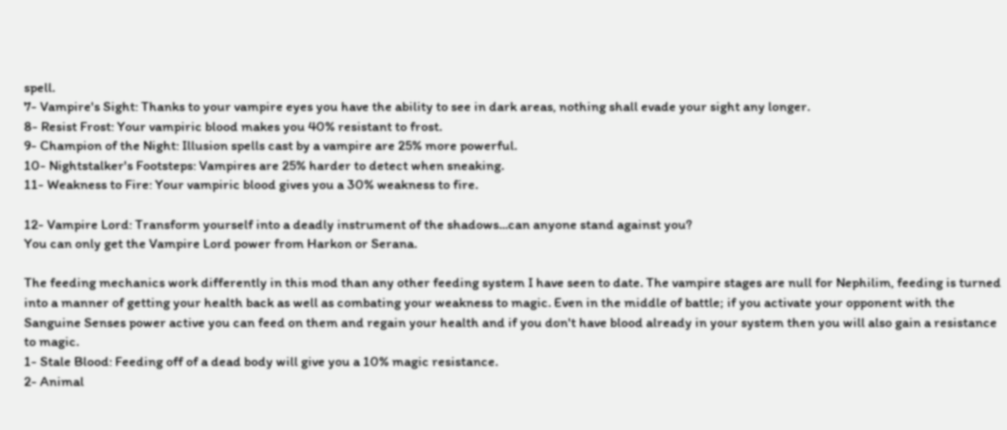spell.
7- Vampire's Sight: Thanks to your vampire eyes you have the ability to see in dark areas, nothing shall evade your sight any longer.
8- Resist Frost: Your vampiric blood makes you 40% resistant to frost.
9- Champion of the Night: Illusion spells cast by a vampire are 25% more powerful.
10- Nightstalker's Footsteps: Vampires are 25% harder to detect when sneaking.
11- Weakness to Fire: Your vampiric blood gives you a 30% weakness to fire.

12- Vampire Lord: Transform yourself into a deadly instrument of the shadows...can anyone stand against you?
You can only get the Vampire Lord power from Harkon or Serana.

The feeding mechanics work differently in this mod than any other feeding system I have seen to date. The vampire stages are null for Nephilim, feeding is turned into a manner of getting your health back as well as combating your weakness to magic. Even in the middle of battle; if you activate your opponent with the Sanguine Senses power active you can feed on them and regain your health and if you don't have blood already in your system then you will also gain a resistance to magic.
1- Stale Blood: Feeding off of a dead body will give you a 10% magic resistance.
2- Animal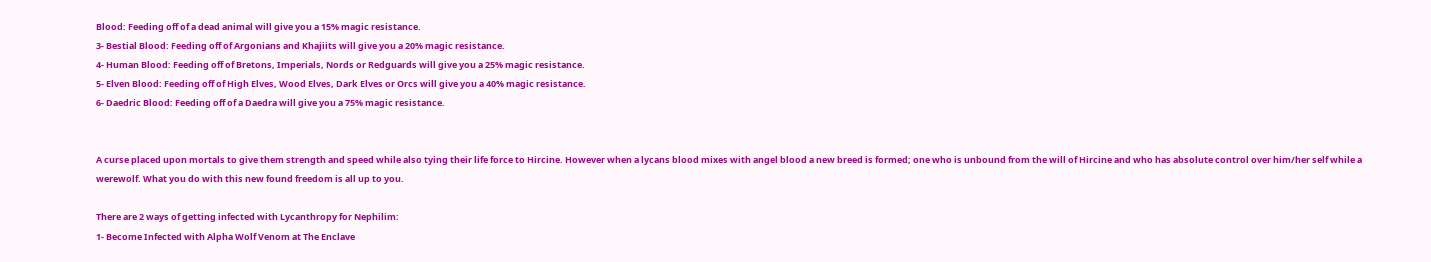Blood: Feeding off of a dead animal will give you a 15% magic resistance.
3- Bestial Blood: Feeding off of Argonians and Khajiits will give you a 20% magic resistance.
4- Human Blood: Feeding off of Bretons, Imperials, Nords or Redguards will give you a 25% magic resistance.
5- Elven Blood: Feeding off of High Elves, Wood Elves, Dark Elves or Orcs will give you a 40% magic resistance.
6- Daedric Blood: Feeding off of a Daedra will give you a 75% magic resistance.


A curse placed upon mortals to give them strength and speed while also tying their life force to Hircine. However when a lycans blood mixes with angel blood a new breed is formed; one who is unbound from the will of Hircine and who has absolute control over him/her self while a werewolf. What you do with this new found freedom is all up to you.

There are 2 ways of getting infected with Lycanthropy for Nephilim:
1- Become Infected with Alpha Wolf Venom at The Enclave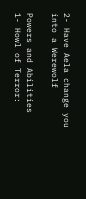2- Have Aela change you into a Werewolf

Powers and Abilities
1- Howl of Terror: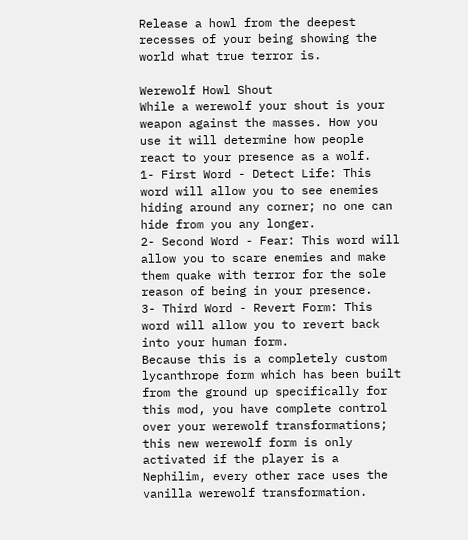Release a howl from the deepest recesses of your being showing the world what true terror is.

Werewolf Howl Shout
While a werewolf your shout is your weapon against the masses. How you use it will determine how people react to your presence as a wolf.
1- First Word - Detect Life: This word will allow you to see enemies hiding around any corner; no one can hide from you any longer.
2- Second Word - Fear: This word will allow you to scare enemies and make them quake with terror for the sole reason of being in your presence.
3- Third Word - Revert Form: This word will allow you to revert back into your human form.
Because this is a completely custom lycanthrope form which has been built from the ground up specifically for this mod, you have complete control over your werewolf transformations; this new werewolf form is only activated if the player is a Nephilim, every other race uses the vanilla werewolf transformation.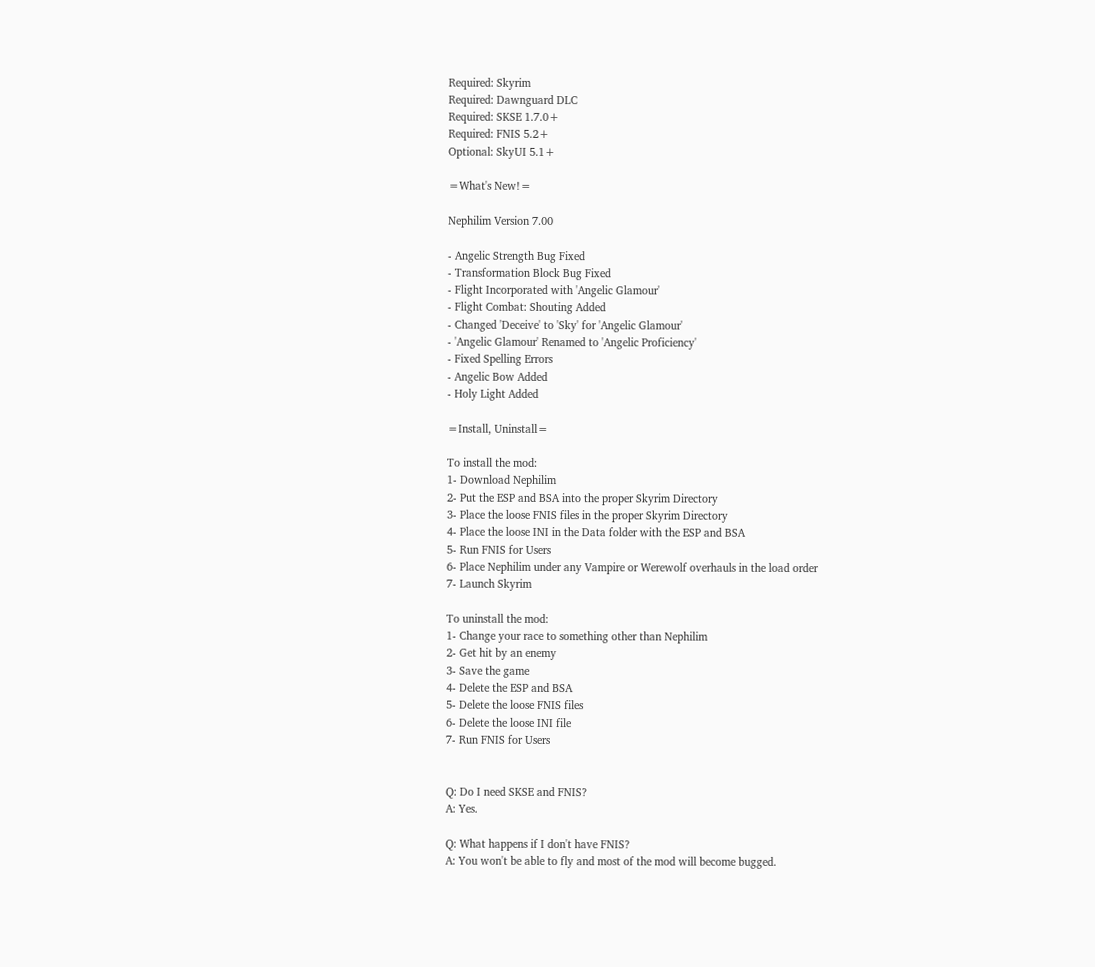Required: Skyrim
Required: Dawnguard DLC
Required: SKSE 1.7.0+
Required: FNIS 5.2+
Optional: SkyUI 5.1+

=What's New!=

Nephilim Version 7.00

- Angelic Strength Bug Fixed
- Transformation Block Bug Fixed
- Flight Incorporated with 'Angelic Glamour'
- Flight Combat: Shouting Added
- Changed 'Deceive' to 'Sky' for 'Angelic Glamour'
- 'Angelic Glamour' Renamed to 'Angelic Proficiency'
- Fixed Spelling Errors
- Angelic Bow Added
- Holy Light Added

=Install, Uninstall=

To install the mod:
1- Download Nephilim
2- Put the ESP and BSA into the proper Skyrim Directory
3- Place the loose FNIS files in the proper Skyrim Directory
4- Place the loose INI in the Data folder with the ESP and BSA
5- Run FNIS for Users
6- Place Nephilim under any Vampire or Werewolf overhauls in the load order
7- Launch Skyrim

To uninstall the mod:
1- Change your race to something other than Nephilim
2- Get hit by an enemy
3- Save the game
4- Delete the ESP and BSA
5- Delete the loose FNIS files
6- Delete the loose INI file
7- Run FNIS for Users


Q: Do I need SKSE and FNIS?
A: Yes.

Q: What happens if I don't have FNIS?
A: You won't be able to fly and most of the mod will become bugged.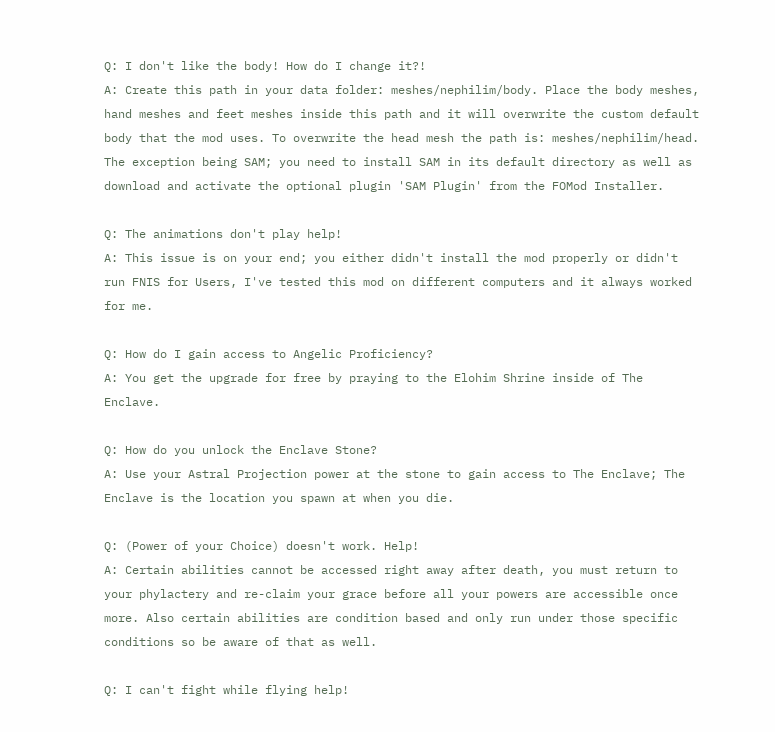Q: I don't like the body! How do I change it?!
A: Create this path in your data folder: meshes/nephilim/body. Place the body meshes, hand meshes and feet meshes inside this path and it will overwrite the custom default body that the mod uses. To overwrite the head mesh the path is: meshes/nephilim/head. The exception being SAM; you need to install SAM in its default directory as well as download and activate the optional plugin 'SAM Plugin' from the FOMod Installer.

Q: The animations don't play help!
A: This issue is on your end; you either didn't install the mod properly or didn't run FNIS for Users, I've tested this mod on different computers and it always worked for me.

Q: How do I gain access to Angelic Proficiency?
A: You get the upgrade for free by praying to the Elohim Shrine inside of The Enclave.

Q: How do you unlock the Enclave Stone?
A: Use your Astral Projection power at the stone to gain access to The Enclave; The Enclave is the location you spawn at when you die.

Q: (Power of your Choice) doesn't work. Help!
A: Certain abilities cannot be accessed right away after death, you must return to your phylactery and re-claim your grace before all your powers are accessible once more. Also certain abilities are condition based and only run under those specific conditions so be aware of that as well.

Q: I can't fight while flying help!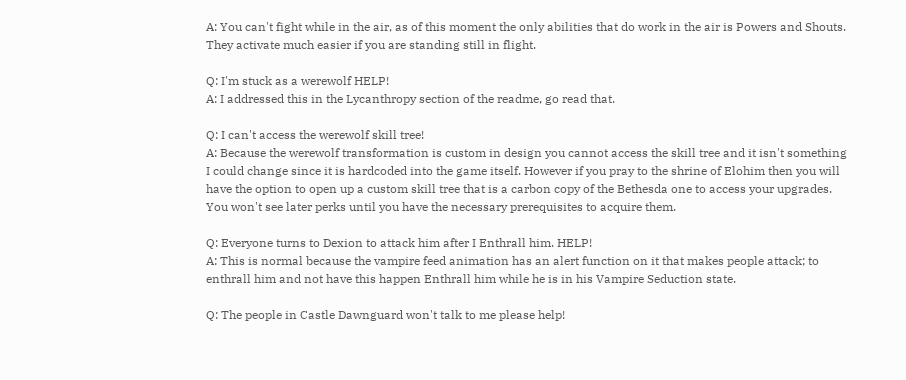A: You can't fight while in the air, as of this moment the only abilities that do work in the air is Powers and Shouts. They activate much easier if you are standing still in flight.

Q: I'm stuck as a werewolf HELP!
A: I addressed this in the Lycanthropy section of the readme, go read that.

Q: I can't access the werewolf skill tree!
A: Because the werewolf transformation is custom in design you cannot access the skill tree and it isn't something I could change since it is hardcoded into the game itself. However if you pray to the shrine of Elohim then you will have the option to open up a custom skill tree that is a carbon copy of the Bethesda one to access your upgrades. You won't see later perks until you have the necessary prerequisites to acquire them.

Q: Everyone turns to Dexion to attack him after I Enthrall him. HELP!
A: This is normal because the vampire feed animation has an alert function on it that makes people attack; to enthrall him and not have this happen Enthrall him while he is in his Vampire Seduction state.

Q: The people in Castle Dawnguard won't talk to me please help!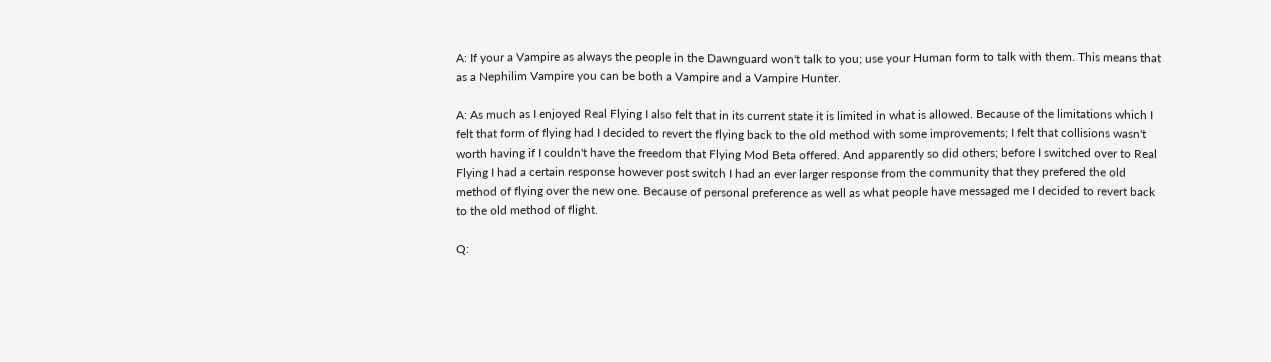A: If your a Vampire as always the people in the Dawnguard won't talk to you; use your Human form to talk with them. This means that as a Nephilim Vampire you can be both a Vampire and a Vampire Hunter.

A: As much as I enjoyed Real Flying I also felt that in its current state it is limited in what is allowed. Because of the limitations which I felt that form of flying had I decided to revert the flying back to the old method with some improvements; I felt that collisions wasn't worth having if I couldn't have the freedom that Flying Mod Beta offered. And apparently so did others; before I switched over to Real Flying I had a certain response however post switch I had an ever larger response from the community that they prefered the old method of flying over the new one. Because of personal preference as well as what people have messaged me I decided to revert back to the old method of flight.

Q: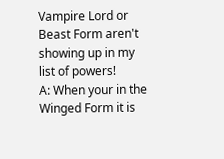Vampire Lord or Beast Form aren't showing up in my list of powers!
A: When your in the Winged Form it is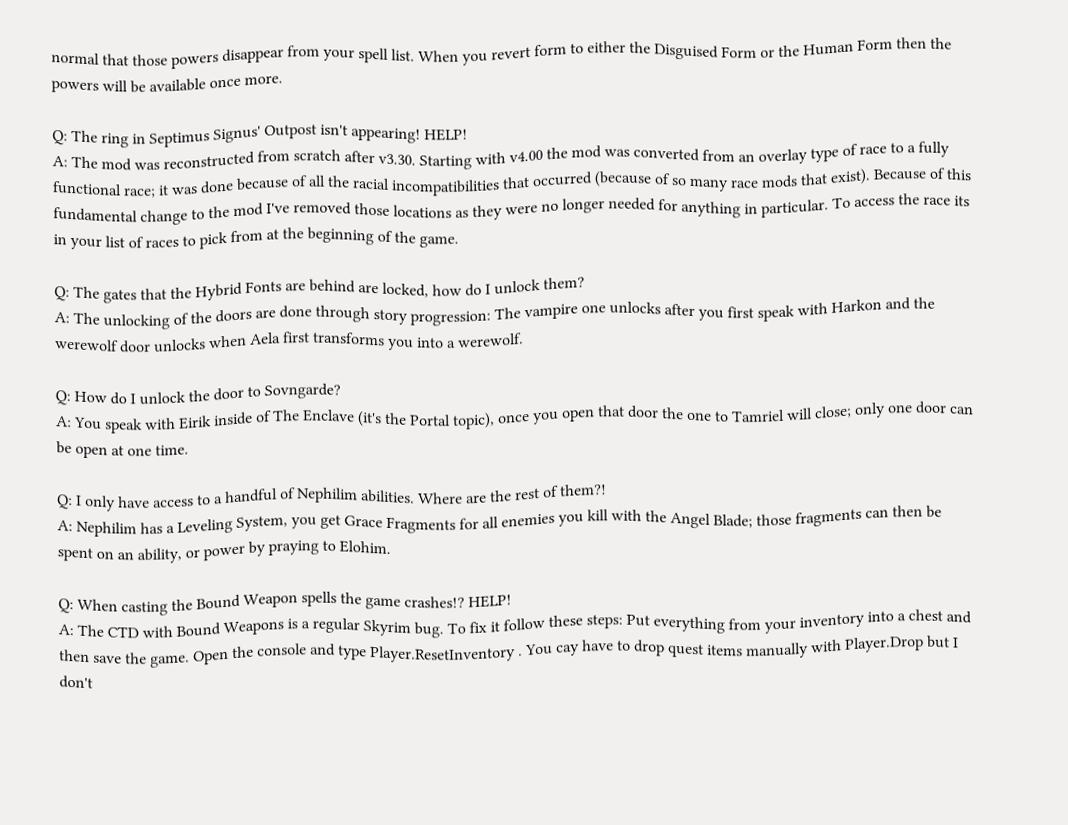normal that those powers disappear from your spell list. When you revert form to either the Disguised Form or the Human Form then the powers will be available once more.

Q: The ring in Septimus Signus' Outpost isn't appearing! HELP!
A: The mod was reconstructed from scratch after v3.30. Starting with v4.00 the mod was converted from an overlay type of race to a fully functional race; it was done because of all the racial incompatibilities that occurred (because of so many race mods that exist). Because of this fundamental change to the mod I've removed those locations as they were no longer needed for anything in particular. To access the race its in your list of races to pick from at the beginning of the game.

Q: The gates that the Hybrid Fonts are behind are locked, how do I unlock them?
A: The unlocking of the doors are done through story progression: The vampire one unlocks after you first speak with Harkon and the werewolf door unlocks when Aela first transforms you into a werewolf.

Q: How do I unlock the door to Sovngarde?
A: You speak with Eirik inside of The Enclave (it's the Portal topic), once you open that door the one to Tamriel will close; only one door can be open at one time.

Q: I only have access to a handful of Nephilim abilities. Where are the rest of them?!
A: Nephilim has a Leveling System, you get Grace Fragments for all enemies you kill with the Angel Blade; those fragments can then be spent on an ability, or power by praying to Elohim.

Q: When casting the Bound Weapon spells the game crashes!? HELP!
A: The CTD with Bound Weapons is a regular Skyrim bug. To fix it follow these steps: Put everything from your inventory into a chest and then save the game. Open the console and type Player.ResetInventory . You cay have to drop quest items manually with Player.Drop but I don't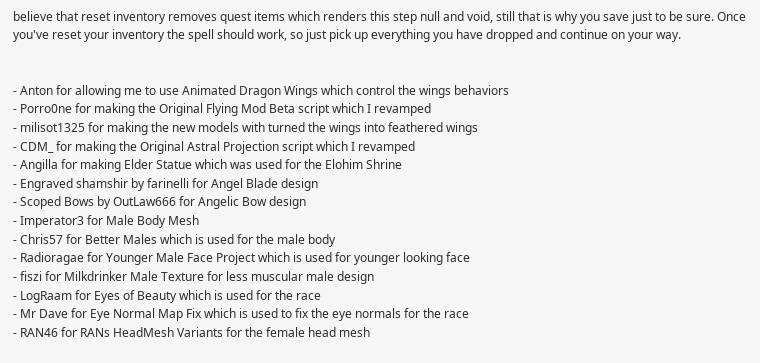believe that reset inventory removes quest items which renders this step null and void, still that is why you save just to be sure. Once you've reset your inventory the spell should work, so just pick up everything you have dropped and continue on your way.


- Anton for allowing me to use Animated Dragon Wings which control the wings behaviors
- Porro0ne for making the Original Flying Mod Beta script which I revamped
- milisot1325 for making the new models with turned the wings into feathered wings
- CDM_ for making the Original Astral Projection script which I revamped
- Angilla for making Elder Statue which was used for the Elohim Shrine
- Engraved shamshir by farinelli for Angel Blade design
- Scoped Bows by OutLaw666 for Angelic Bow design
- Imperator3 for Male Body Mesh
- Chris57 for Better Males which is used for the male body
- Radioragae for Younger Male Face Project which is used for younger looking face
- fiszi for Milkdrinker Male Texture for less muscular male design
- LogRaam for Eyes of Beauty which is used for the race
- Mr Dave for Eye Normal Map Fix which is used to fix the eye normals for the race
- RAN46 for RANs HeadMesh Variants for the female head mesh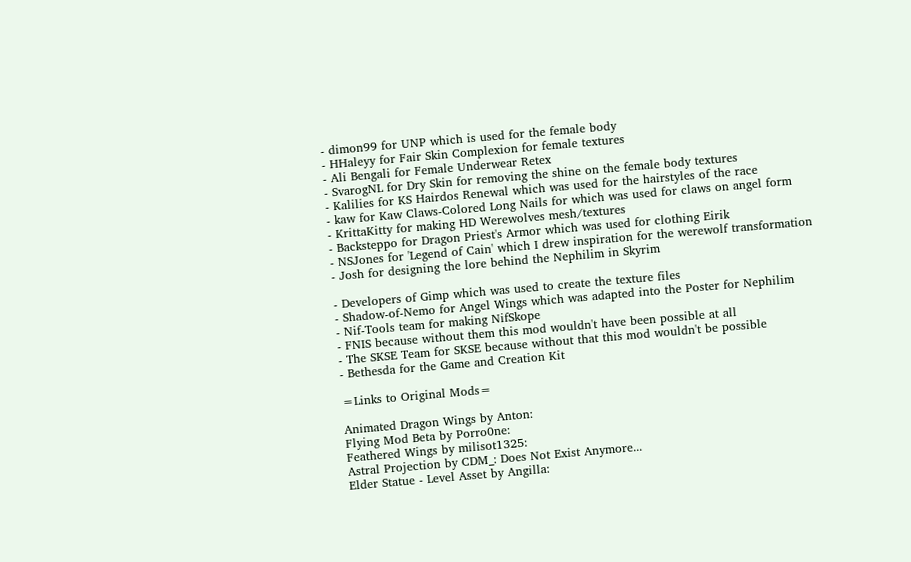- dimon99 for UNP which is used for the female body
- HHaleyy for Fair Skin Complexion for female textures
- Ali Bengali for Female Underwear Retex
- SvarogNL for Dry Skin for removing the shine on the female body textures
- Kalilies for KS Hairdos Renewal which was used for the hairstyles of the race
- kaw for Kaw Claws-Colored Long Nails for which was used for claws on angel form
- KrittaKitty for making HD Werewolves mesh/textures
- Backsteppo for Dragon Priest's Armor which was used for clothing Eirik
- NSJones for 'Legend of Cain' which I drew inspiration for the werewolf transformation
- Josh for designing the lore behind the Nephilim in Skyrim

- Developers of Gimp which was used to create the texture files
- Shadow-of-Nemo for Angel Wings which was adapted into the Poster for Nephilim
- Nif-Tools team for making NifSkope
- FNIS because without them this mod wouldn't have been possible at all
- The SKSE Team for SKSE because without that this mod wouldn't be possible
- Bethesda for the Game and Creation Kit

=Links to Original Mods=

Animated Dragon Wings by Anton:
Flying Mod Beta by Porro0ne:
Feathered Wings by milisot1325:
Astral Projection by CDM_: Does Not Exist Anymore...
Elder Statue - Level Asset by Angilla: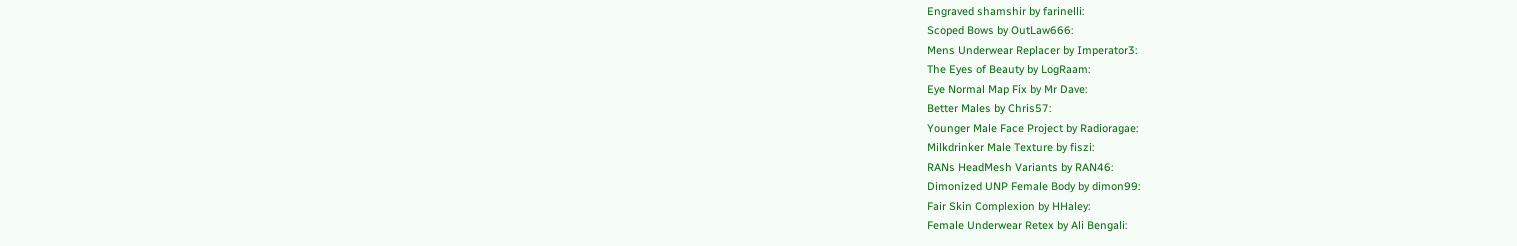Engraved shamshir by farinelli:
Scoped Bows by OutLaw666:
Mens Underwear Replacer by Imperator3:
The Eyes of Beauty by LogRaam:
Eye Normal Map Fix by Mr Dave:
Better Males by Chris57:
Younger Male Face Project by Radioragae:
Milkdrinker Male Texture by fiszi:
RANs HeadMesh Variants by RAN46:
Dimonized UNP Female Body by dimon99:
Fair Skin Complexion by HHaley:
Female Underwear Retex by Ali Bengali: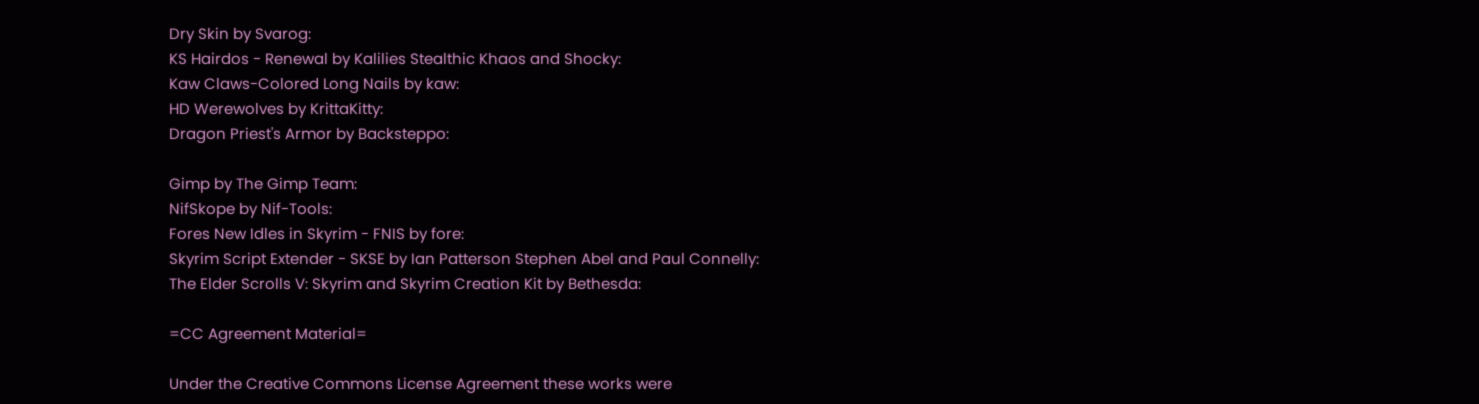Dry Skin by Svarog:
KS Hairdos - Renewal by Kalilies Stealthic Khaos and Shocky:
Kaw Claws-Colored Long Nails by kaw:
HD Werewolves by KrittaKitty:
Dragon Priest's Armor by Backsteppo:

Gimp by The Gimp Team:
NifSkope by Nif-Tools:
Fores New Idles in Skyrim - FNIS by fore:
Skyrim Script Extender - SKSE by Ian Patterson Stephen Abel and Paul Connelly:
The Elder Scrolls V: Skyrim and Skyrim Creation Kit by Bethesda:

=CC Agreement Material=

Under the Creative Commons License Agreement these works were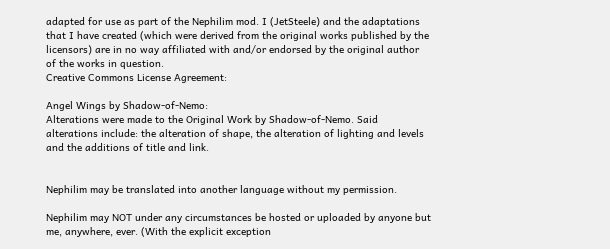adapted for use as part of the Nephilim mod. I (JetSteele) and the adaptations that I have created (which were derived from the original works published by the licensors) are in no way affiliated with and/or endorsed by the original author of the works in question.
Creative Commons License Agreement:

Angel Wings by Shadow-of-Nemo:
Alterations were made to the Original Work by Shadow-of-Nemo. Said alterations include: the alteration of shape, the alteration of lighting and levels and the additions of title and link.


Nephilim may be translated into another language without my permission.

Nephilim may NOT under any circumstances be hosted or uploaded by anyone but me, anywhere, ever. (With the explicit exception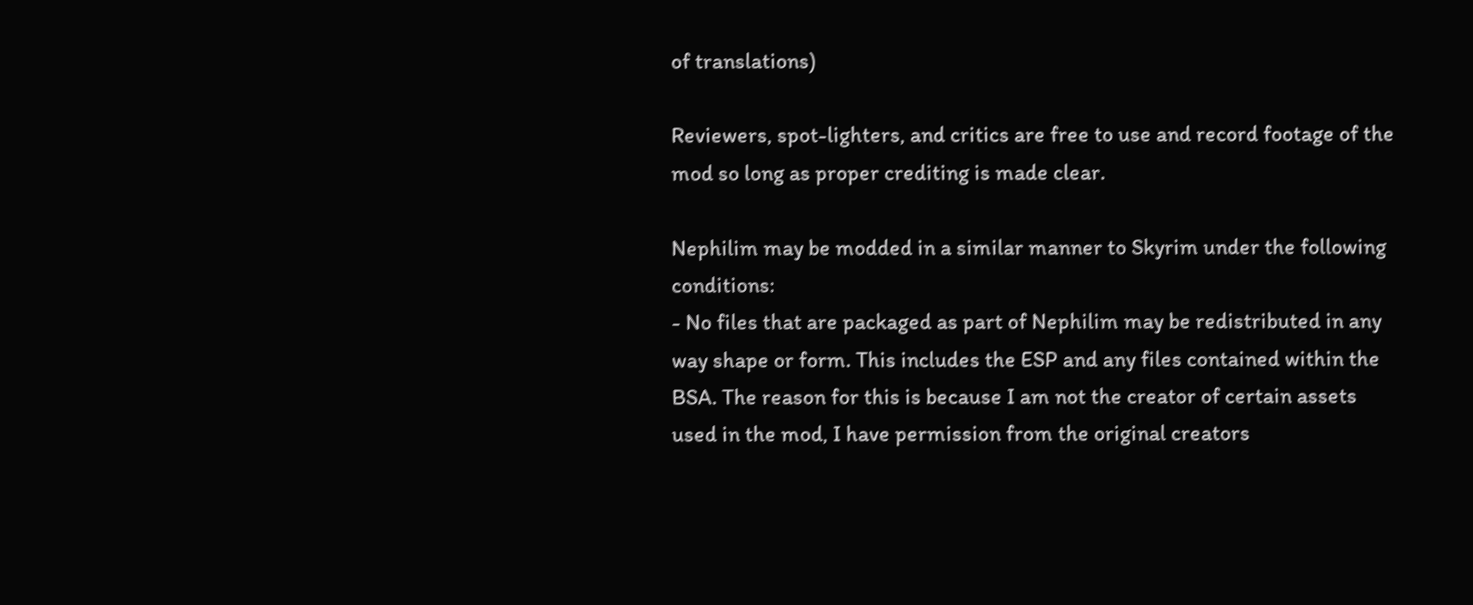of translations)

Reviewers, spot-lighters, and critics are free to use and record footage of the mod so long as proper crediting is made clear.

Nephilim may be modded in a similar manner to Skyrim under the following conditions:
- No files that are packaged as part of Nephilim may be redistributed in any way shape or form. This includes the ESP and any files contained within the BSA. The reason for this is because I am not the creator of certain assets used in the mod, I have permission from the original creators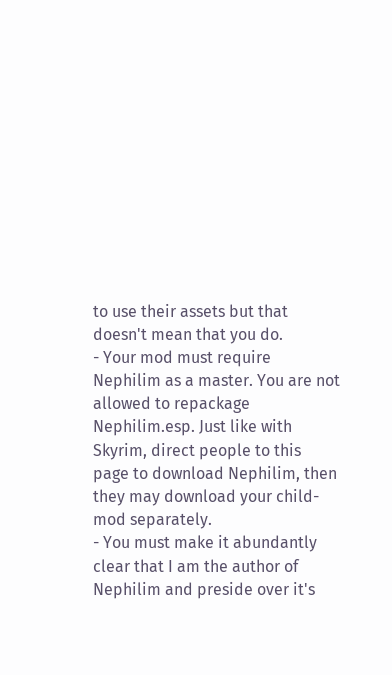to use their assets but that doesn't mean that you do.
- Your mod must require Nephilim as a master. You are not allowed to repackage Nephilim.esp. Just like with Skyrim, direct people to this page to download Nephilim, then they may download your child-mod separately.
- You must make it abundantly clear that I am the author of Nephilim and preside over it's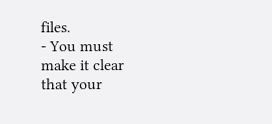files.
- You must make it clear that your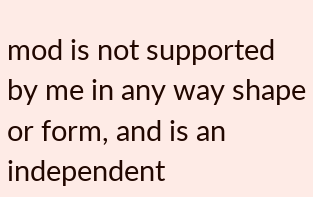mod is not supported by me in any way shape or form, and is an independent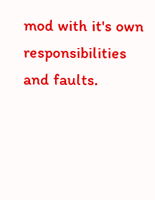mod with it's own responsibilities and faults.